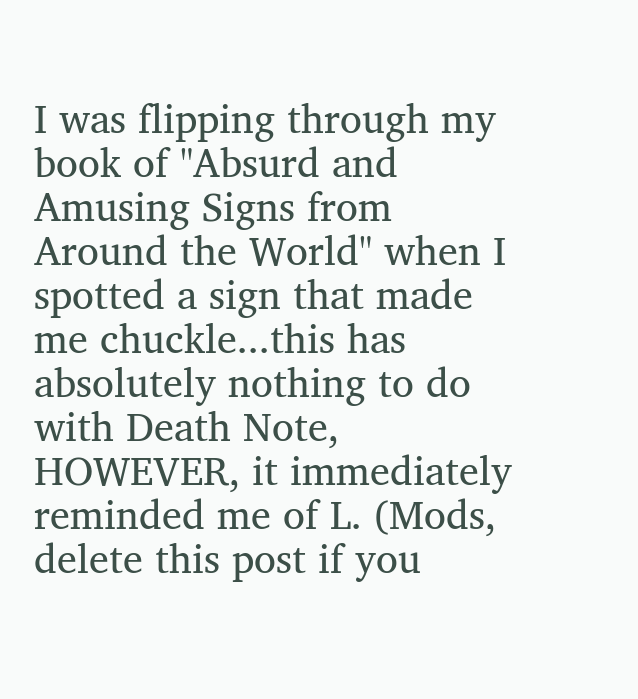I was flipping through my book of "Absurd and Amusing Signs from Around the World" when I spotted a sign that made me chuckle...this has absolutely nothing to do with Death Note, HOWEVER, it immediately reminded me of L. (Mods, delete this post if you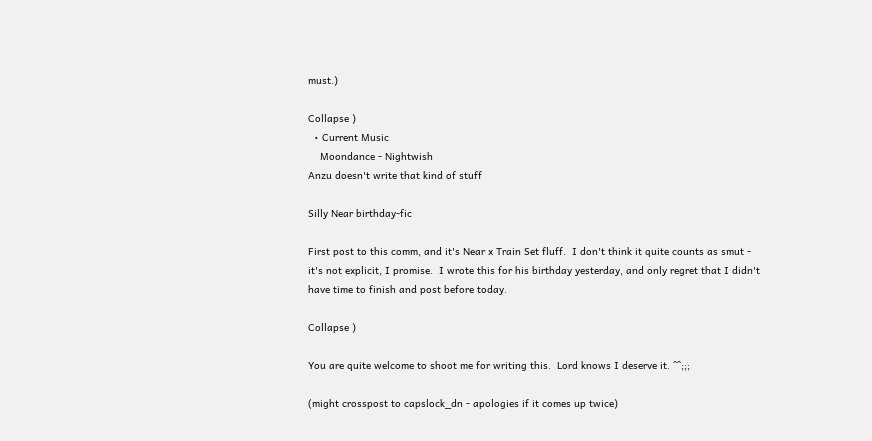must.)

Collapse )
  • Current Music
    Moondance - Nightwish
Anzu doesn't write that kind of stuff

Silly Near birthday-fic

First post to this comm, and it's Near x Train Set fluff.  I don't think it quite counts as smut - it's not explicit, I promise.  I wrote this for his birthday yesterday, and only regret that I didn't have time to finish and post before today.

Collapse )

You are quite welcome to shoot me for writing this.  Lord knows I deserve it. ^^;;;

(might crosspost to capslock_dn - apologies if it comes up twice)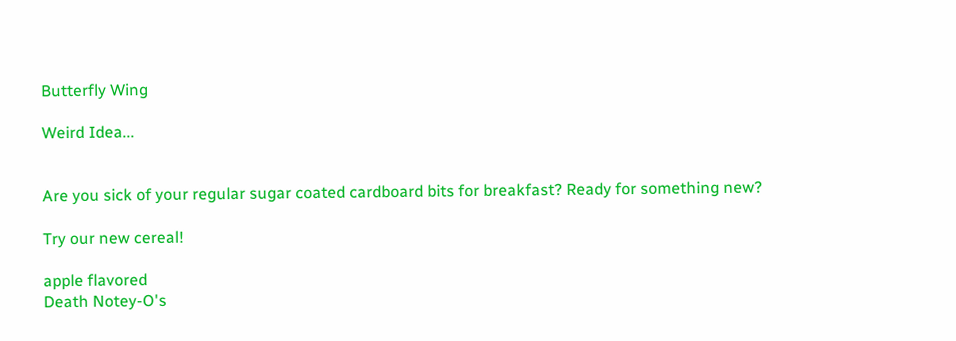Butterfly Wing

Weird Idea...


Are you sick of your regular sugar coated cardboard bits for breakfast? Ready for something new?

Try our new cereal!

apple flavored
Death Notey-O's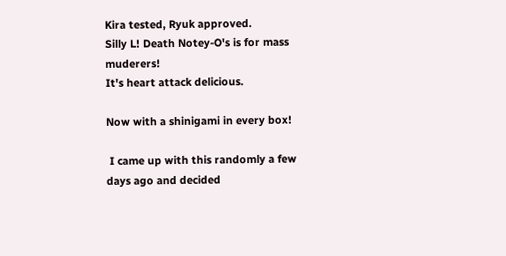Kira tested, Ryuk approved.
Silly L! Death Notey-O's is for mass muderers!
It's heart attack delicious.

Now with a shinigami in every box!

 I came up with this randomly a few days ago and decided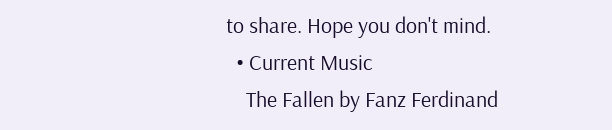to share. Hope you don't mind.
  • Current Music
    The Fallen by Fanz Ferdinand